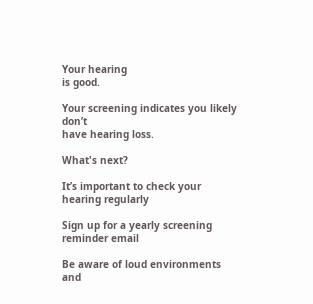Your hearing
is good.

Your screening indicates you likely don’t
have hearing loss.

What's next?

It’s important to check your
hearing regularly

Sign up for a yearly screening
reminder email

Be aware of loud environments
and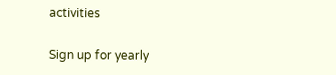activities

Sign up for yearly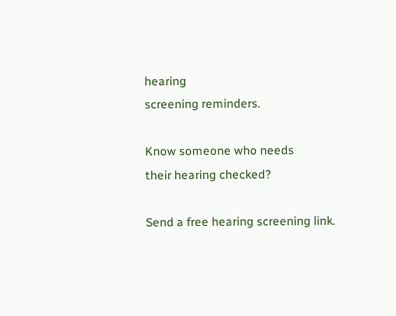hearing
screening reminders.

Know someone who needs
their hearing checked?

Send a free hearing screening link.